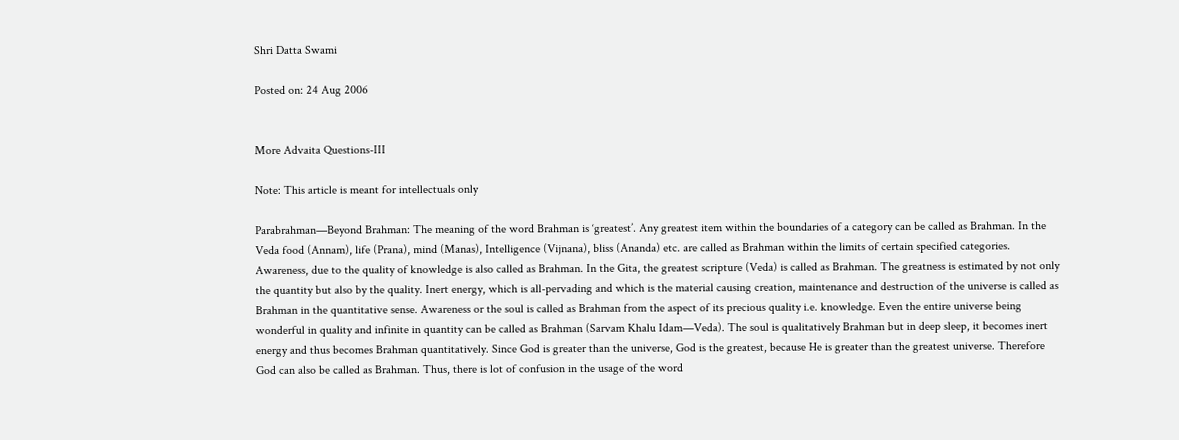Shri Datta Swami

Posted on: 24 Aug 2006


More Advaita Questions-III

Note: This article is meant for intellectuals only

Parabrahman—Beyond Brahman: The meaning of the word Brahman is ‘greatest’. Any greatest item within the boundaries of a category can be called as Brahman. In the Veda food (Annam), life (Prana), mind (Manas), Intelligence (Vijnana), bliss (Ananda) etc. are called as Brahman within the limits of certain specified categories. Awareness, due to the quality of knowledge is also called as Brahman. In the Gita, the greatest scripture (Veda) is called as Brahman. The greatness is estimated by not only the quantity but also by the quality. Inert energy, which is all-pervading and which is the material causing creation, maintenance and destruction of the universe is called as Brahman in the quantitative sense. Awareness or the soul is called as Brahman from the aspect of its precious quality i.e. knowledge. Even the entire universe being wonderful in quality and infinite in quantity can be called as Brahman (Sarvam Khalu Idam—Veda). The soul is qualitatively Brahman but in deep sleep, it becomes inert energy and thus becomes Brahman quantitatively. Since God is greater than the universe, God is the greatest, because He is greater than the greatest universe. Therefore God can also be called as Brahman. Thus, there is lot of confusion in the usage of the word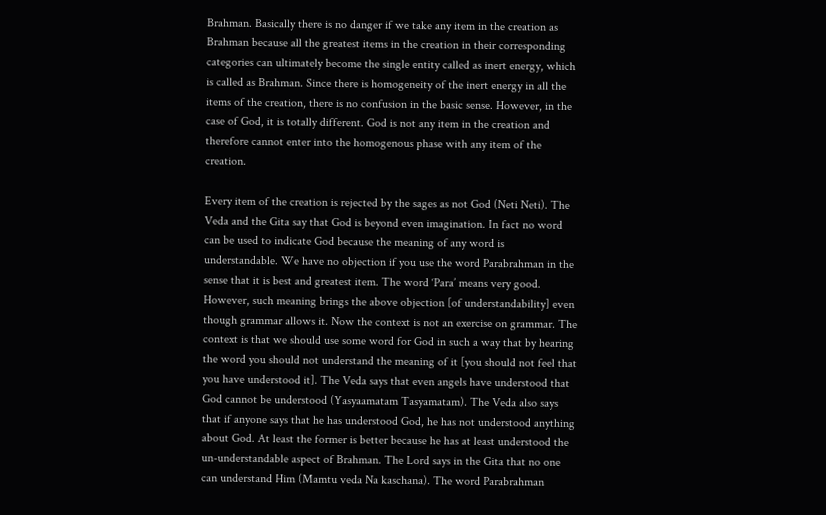Brahman. Basically there is no danger if we take any item in the creation as Brahman because all the greatest items in the creation in their corresponding categories can ultimately become the single entity called as inert energy, which is called as Brahman. Since there is homogeneity of the inert energy in all the items of the creation, there is no confusion in the basic sense. However, in the case of God, it is totally different. God is not any item in the creation and therefore cannot enter into the homogenous phase with any item of the creation.

Every item of the creation is rejected by the sages as not God (Neti Neti). The Veda and the Gita say that God is beyond even imagination. In fact no word can be used to indicate God because the meaning of any word is understandable. We have no objection if you use the word Parabrahman in the sense that it is best and greatest item. The word ‘Para’ means very good. However, such meaning brings the above objection [of understandability] even though grammar allows it. Now the context is not an exercise on grammar. The context is that we should use some word for God in such a way that by hearing the word you should not understand the meaning of it [you should not feel that you have understood it]. The Veda says that even angels have understood that God cannot be understood (Yasyaamatam Tasyamatam). The Veda also says that if anyone says that he has understood God, he has not understood anything about God. At least the former is better because he has at least understood the un-understandable aspect of Brahman. The Lord says in the Gita that no one can understand Him (Mamtu veda Na kaschana). The word Parabrahman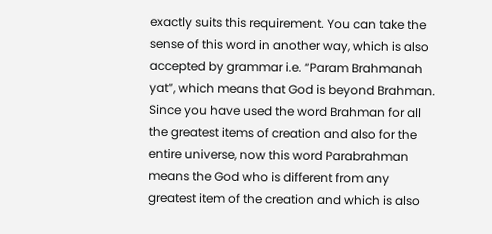exactly suits this requirement. You can take the sense of this word in another way, which is also accepted by grammar i.e. “Param Brahmanah yat”, which means that God is beyond Brahman. Since you have used the word Brahman for all the greatest items of creation and also for the entire universe, now this word Parabrahman means the God who is different from any greatest item of the creation and which is also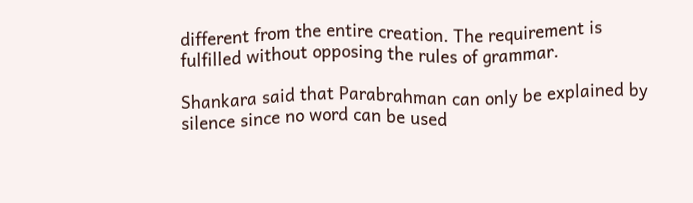different from the entire creation. The requirement is fulfilled without opposing the rules of grammar.

Shankara said that Parabrahman can only be explained by silence since no word can be used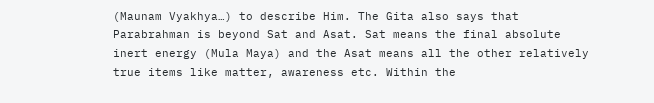(Maunam Vyakhya…) to describe Him. The Gita also says that Parabrahman is beyond Sat and Asat. Sat means the final absolute inert energy (Mula Maya) and the Asat means all the other relatively true items like matter, awareness etc. Within the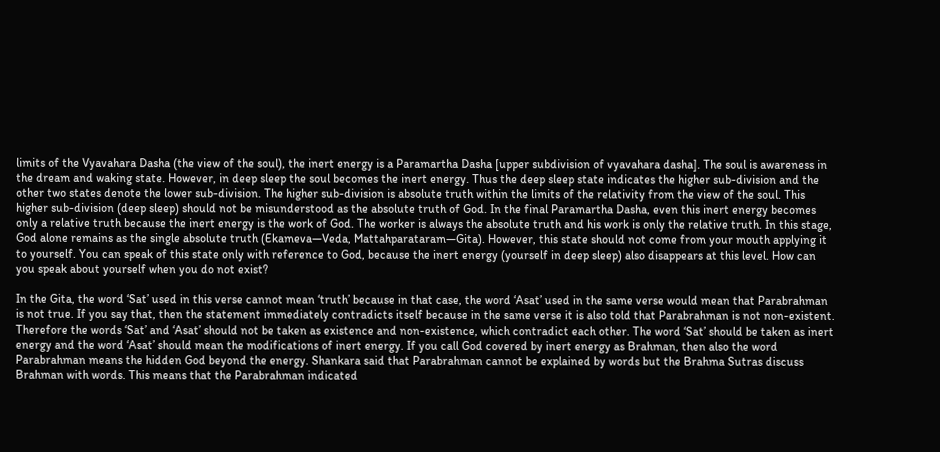limits of the Vyavahara Dasha (the view of the soul), the inert energy is a Paramartha Dasha [upper subdivision of vyavahara dasha]. The soul is awareness in the dream and waking state. However, in deep sleep the soul becomes the inert energy. Thus the deep sleep state indicates the higher sub-division and the other two states denote the lower sub-division. The higher sub-division is absolute truth within the limits of the relativity from the view of the soul. This higher sub-division (deep sleep) should not be misunderstood as the absolute truth of God. In the final Paramartha Dasha, even this inert energy becomes only a relative truth because the inert energy is the work of God. The worker is always the absolute truth and his work is only the relative truth. In this stage, God alone remains as the single absolute truth (Ekameva—Veda, Mattahparataram—Gita). However, this state should not come from your mouth applying it to yourself. You can speak of this state only with reference to God, because the inert energy (yourself in deep sleep) also disappears at this level. How can you speak about yourself when you do not exist?

In the Gita, the word ‘Sat’ used in this verse cannot mean ‘truth’ because in that case, the word ‘Asat’ used in the same verse would mean that Parabrahman is not true. If you say that, then the statement immediately contradicts itself because in the same verse it is also told that Parabrahman is not non-existent. Therefore the words ‘Sat’ and ‘Asat’ should not be taken as existence and non-existence, which contradict each other. The word ‘Sat’ should be taken as inert energy and the word ‘Asat’ should mean the modifications of inert energy. If you call God covered by inert energy as Brahman, then also the word Parabrahman means the hidden God beyond the energy. Shankara said that Parabrahman cannot be explained by words but the Brahma Sutras discuss Brahman with words. This means that the Parabrahman indicated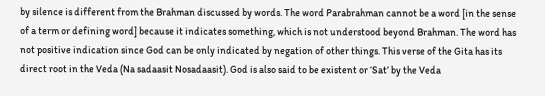by silence is different from the Brahman discussed by words. The word Parabrahman cannot be a word [in the sense of a term or defining word] because it indicates something, which is not understood beyond Brahman. The word has not positive indication since God can be only indicated by negation of other things. This verse of the Gita has its direct root in the Veda (Na sadaasit Nosadaasit). God is also said to be existent or ‘Sat’ by the Veda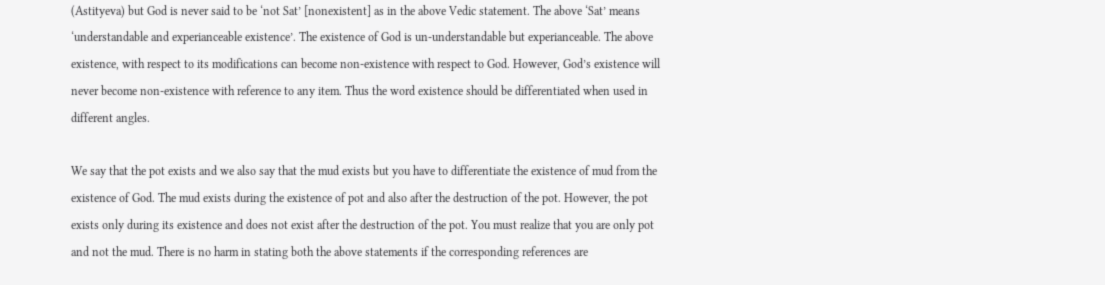(Astityeva) but God is never said to be ‘not Sat’ [nonexistent] as in the above Vedic statement. The above ‘Sat’ means ‘understandable and experianceable existence’. The existence of God is un-understandable but experianceable. The above existence, with respect to its modifications can become non-existence with respect to God. However, God’s existence will never become non-existence with reference to any item. Thus the word existence should be differentiated when used in different angles.

We say that the pot exists and we also say that the mud exists but you have to differentiate the existence of mud from the existence of God. The mud exists during the existence of pot and also after the destruction of the pot. However, the pot exists only during its existence and does not exist after the destruction of the pot. You must realize that you are only pot and not the mud. There is no harm in stating both the above statements if the corresponding references are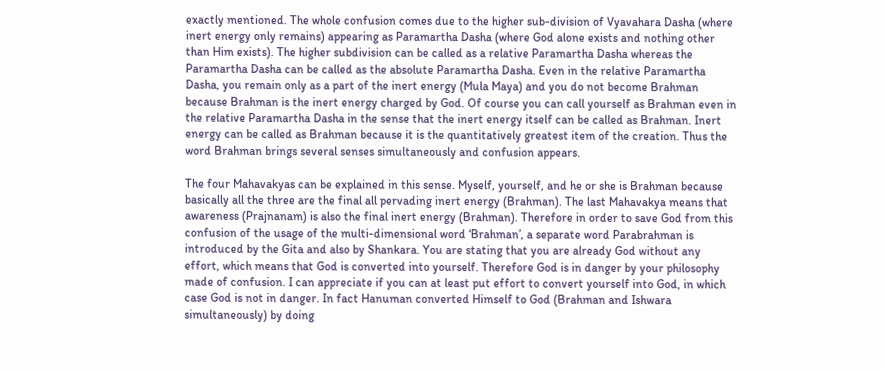exactly mentioned. The whole confusion comes due to the higher sub-division of Vyavahara Dasha (where inert energy only remains) appearing as Paramartha Dasha (where God alone exists and nothing other than Him exists). The higher subdivision can be called as a relative Paramartha Dasha whereas the Paramartha Dasha can be called as the absolute Paramartha Dasha. Even in the relative Paramartha Dasha, you remain only as a part of the inert energy (Mula Maya) and you do not become Brahman because Brahman is the inert energy charged by God. Of course you can call yourself as Brahman even in the relative Paramartha Dasha in the sense that the inert energy itself can be called as Brahman. Inert energy can be called as Brahman because it is the quantitatively greatest item of the creation. Thus the word Brahman brings several senses simultaneously and confusion appears.

The four Mahavakyas can be explained in this sense. Myself, yourself, and he or she is Brahman because basically all the three are the final all pervading inert energy (Brahman). The last Mahavakya means that awareness (Prajnanam) is also the final inert energy (Brahman). Therefore in order to save God from this confusion of the usage of the multi-dimensional word ‘Brahman’, a separate word Parabrahman is introduced by the Gita and also by Shankara. You are stating that you are already God without any effort, which means that God is converted into yourself. Therefore God is in danger by your philosophy made of confusion. I can appreciate if you can at least put effort to convert yourself into God, in which case God is not in danger. In fact Hanuman converted Himself to God (Brahman and Ishwara simultaneously) by doing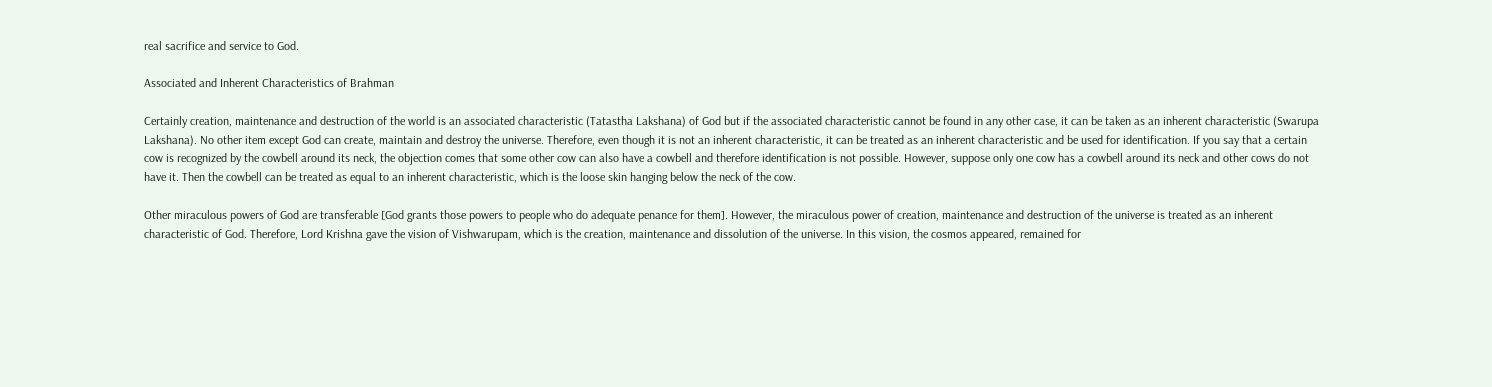real sacrifice and service to God.

Associated and Inherent Characteristics of Brahman

Certainly creation, maintenance and destruction of the world is an associated characteristic (Tatastha Lakshana) of God but if the associated characteristic cannot be found in any other case, it can be taken as an inherent characteristic (Swarupa Lakshana). No other item except God can create, maintain and destroy the universe. Therefore, even though it is not an inherent characteristic, it can be treated as an inherent characteristic and be used for identification. If you say that a certain cow is recognized by the cowbell around its neck, the objection comes that some other cow can also have a cowbell and therefore identification is not possible. However, suppose only one cow has a cowbell around its neck and other cows do not have it. Then the cowbell can be treated as equal to an inherent characteristic, which is the loose skin hanging below the neck of the cow.

Other miraculous powers of God are transferable [God grants those powers to people who do adequate penance for them]. However, the miraculous power of creation, maintenance and destruction of the universe is treated as an inherent characteristic of God. Therefore, Lord Krishna gave the vision of Vishwarupam, which is the creation, maintenance and dissolution of the universe. In this vision, the cosmos appeared, remained for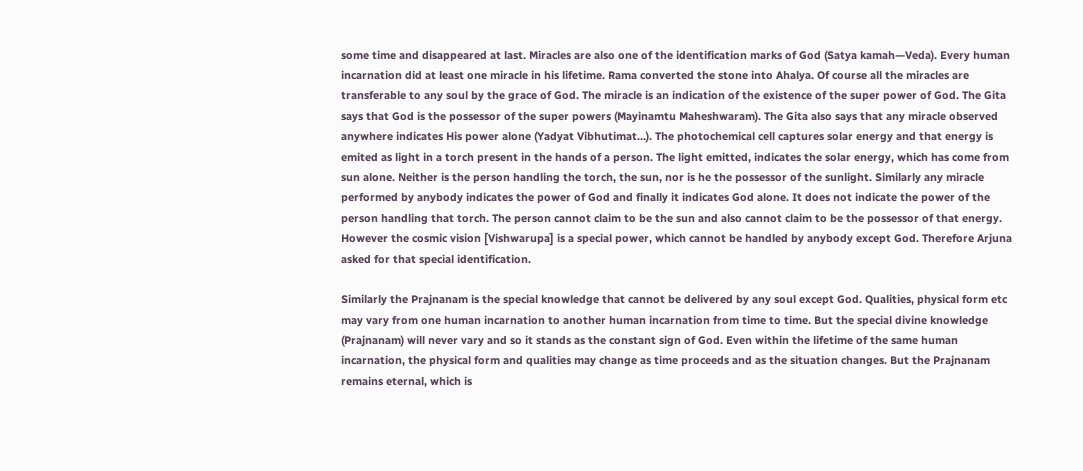some time and disappeared at last. Miracles are also one of the identification marks of God (Satya kamah—Veda). Every human incarnation did at least one miracle in his lifetime. Rama converted the stone into Ahalya. Of course all the miracles are transferable to any soul by the grace of God. The miracle is an indication of the existence of the super power of God. The Gita says that God is the possessor of the super powers (Mayinamtu Maheshwaram). The Gita also says that any miracle observed anywhere indicates His power alone (Yadyat Vibhutimat…). The photochemical cell captures solar energy and that energy is emited as light in a torch present in the hands of a person. The light emitted, indicates the solar energy, which has come from sun alone. Neither is the person handling the torch, the sun, nor is he the possessor of the sunlight. Similarly any miracle performed by anybody indicates the power of God and finally it indicates God alone. It does not indicate the power of the person handling that torch. The person cannot claim to be the sun and also cannot claim to be the possessor of that energy. However the cosmic vision [Vishwarupa] is a special power, which cannot be handled by anybody except God. Therefore Arjuna asked for that special identification.

Similarly the Prajnanam is the special knowledge that cannot be delivered by any soul except God. Qualities, physical form etc may vary from one human incarnation to another human incarnation from time to time. But the special divine knowledge (Prajnanam) will never vary and so it stands as the constant sign of God. Even within the lifetime of the same human incarnation, the physical form and qualities may change as time proceeds and as the situation changes. But the Prajnanam remains eternal, which is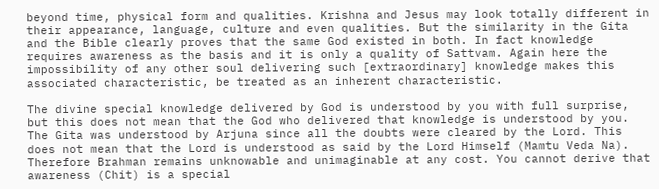beyond time, physical form and qualities. Krishna and Jesus may look totally different in their appearance, language, culture and even qualities. But the similarity in the Gita and the Bible clearly proves that the same God existed in both. In fact knowledge requires awareness as the basis and it is only a quality of Sattvam. Again here the impossibility of any other soul delivering such [extraordinary] knowledge makes this associated characteristic, be treated as an inherent characteristic.

The divine special knowledge delivered by God is understood by you with full surprise, but this does not mean that the God who delivered that knowledge is understood by you. The Gita was understood by Arjuna since all the doubts were cleared by the Lord. This does not mean that the Lord is understood as said by the Lord Himself (Mamtu Veda Na). Therefore Brahman remains unknowable and unimaginable at any cost. You cannot derive that awareness (Chit) is a special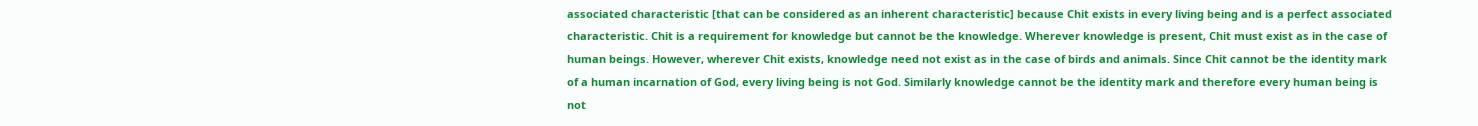associated characteristic [that can be considered as an inherent characteristic] because Chit exists in every living being and is a perfect associated characteristic. Chit is a requirement for knowledge but cannot be the knowledge. Wherever knowledge is present, Chit must exist as in the case of human beings. However, wherever Chit exists, knowledge need not exist as in the case of birds and animals. Since Chit cannot be the identity mark of a human incarnation of God, every living being is not God. Similarly knowledge cannot be the identity mark and therefore every human being is not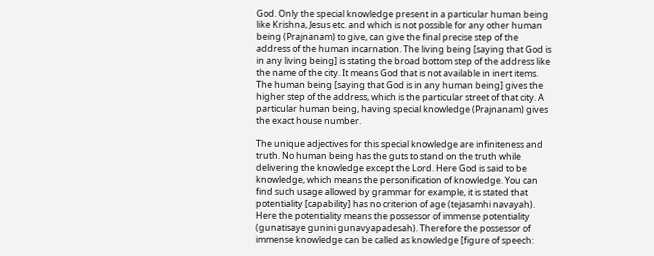God. Only the special knowledge present in a particular human being like Krishna, Jesus etc. and which is not possible for any other human being (Prajnanam) to give, can give the final precise step of the address of the human incarnation. The living being [saying that God is in any living being] is stating the broad bottom step of the address like the name of the city. It means God that is not available in inert items. The human being [saying that God is in any human being] gives the higher step of the address, which is the particular street of that city. A particular human being, having special knowledge (Prajnanam) gives the exact house number.

The unique adjectives for this special knowledge are infiniteness and truth. No human being has the guts to stand on the truth while delivering the knowledge except the Lord. Here God is said to be knowledge, which means the personification of knowledge. You can find such usage allowed by grammar for example, it is stated that potentiality [capability] has no criterion of age (tejasamhi navayah). Here the potentiality means the possessor of immense potentiality (gunatisaye gunini gunavyapadesah). Therefore the possessor of immense knowledge can be called as knowledge [figure of speech: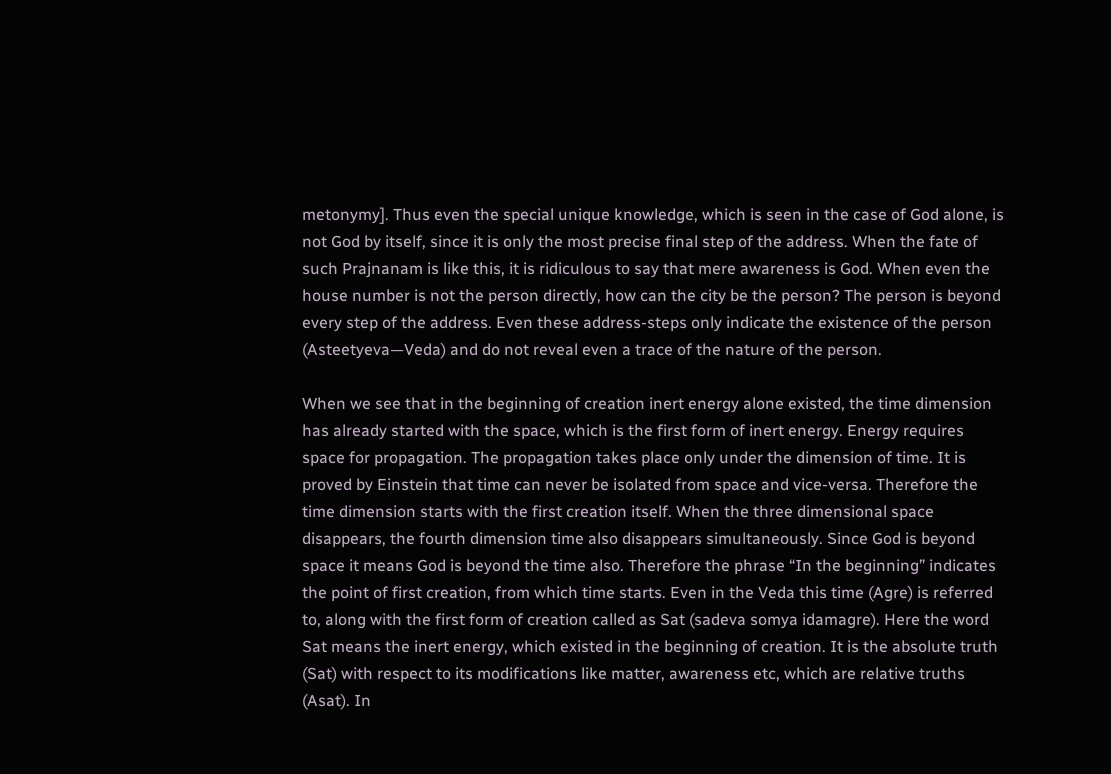metonymy]. Thus even the special unique knowledge, which is seen in the case of God alone, is not God by itself, since it is only the most precise final step of the address. When the fate of such Prajnanam is like this, it is ridiculous to say that mere awareness is God. When even the house number is not the person directly, how can the city be the person? The person is beyond every step of the address. Even these address-steps only indicate the existence of the person (Asteetyeva—Veda) and do not reveal even a trace of the nature of the person.

When we see that in the beginning of creation inert energy alone existed, the time dimension has already started with the space, which is the first form of inert energy. Energy requires space for propagation. The propagation takes place only under the dimension of time. It is proved by Einstein that time can never be isolated from space and vice-versa. Therefore the time dimension starts with the first creation itself. When the three dimensional space disappears, the fourth dimension time also disappears simultaneously. Since God is beyond space it means God is beyond the time also. Therefore the phrase “In the beginning” indicates the point of first creation, from which time starts. Even in the Veda this time (Agre) is referred to, along with the first form of creation called as Sat (sadeva somya idamagre). Here the word Sat means the inert energy, which existed in the beginning of creation. It is the absolute truth (Sat) with respect to its modifications like matter, awareness etc, which are relative truths (Asat). In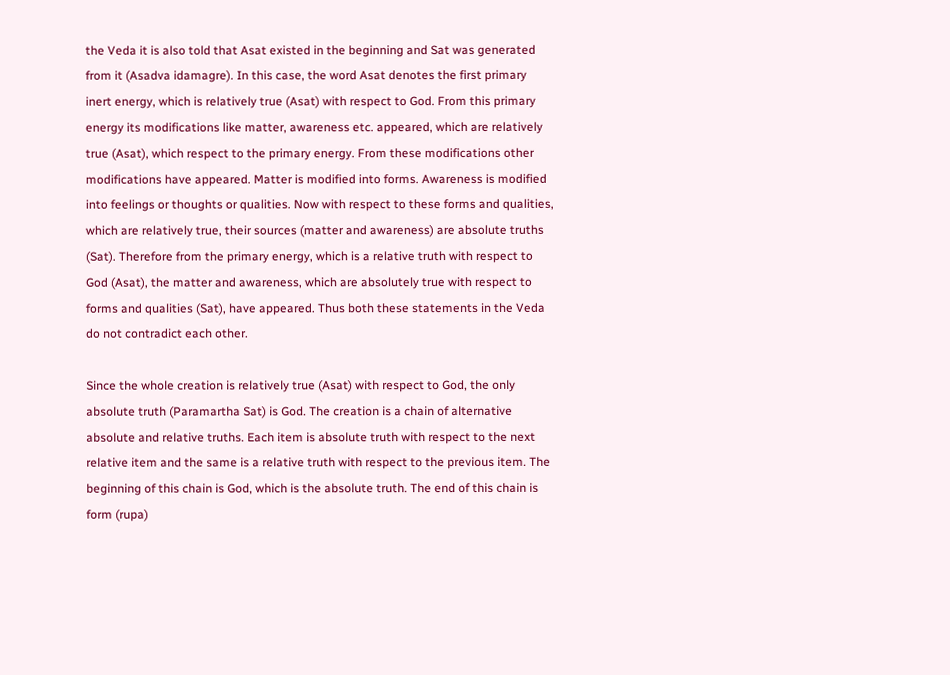the Veda it is also told that Asat existed in the beginning and Sat was generated from it (Asadva idamagre). In this case, the word Asat denotes the first primary inert energy, which is relatively true (Asat) with respect to God. From this primary energy its modifications like matter, awareness etc. appeared, which are relatively true (Asat), which respect to the primary energy. From these modifications other modifications have appeared. Matter is modified into forms. Awareness is modified into feelings or thoughts or qualities. Now with respect to these forms and qualities, which are relatively true, their sources (matter and awareness) are absolute truths (Sat). Therefore from the primary energy, which is a relative truth with respect to God (Asat), the matter and awareness, which are absolutely true with respect to forms and qualities (Sat), have appeared. Thus both these statements in the Veda do not contradict each other.

Since the whole creation is relatively true (Asat) with respect to God, the only absolute truth (Paramartha Sat) is God. The creation is a chain of alternative absolute and relative truths. Each item is absolute truth with respect to the next relative item and the same is a relative truth with respect to the previous item. The beginning of this chain is God, which is the absolute truth. The end of this chain is form (rupa)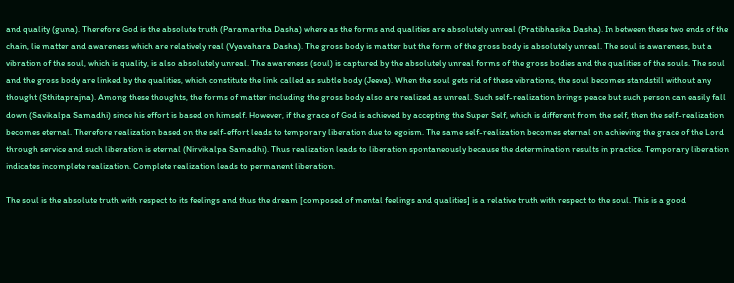and quality (guna). Therefore God is the absolute truth (Paramartha Dasha) where as the forms and qualities are absolutely unreal (Pratibhasika Dasha). In between these two ends of the chain, lie matter and awareness which are relatively real (Vyavahara Dasha). The gross body is matter but the form of the gross body is absolutely unreal. The soul is awareness, but a vibration of the soul, which is quality, is also absolutely unreal. The awareness (soul) is captured by the absolutely unreal forms of the gross bodies and the qualities of the souls. The soul and the gross body are linked by the qualities, which constitute the link called as subtle body (Jeeva). When the soul gets rid of these vibrations, the soul becomes standstill without any thought (Sthitaprajna). Among these thoughts, the forms of matter including the gross body also are realized as unreal. Such self-realization brings peace but such person can easily fall down (Savikalpa Samadhi) since his effort is based on himself. However, if the grace of God is achieved by accepting the Super Self, which is different from the self, then the self-realization becomes eternal. Therefore realization based on the self-effort leads to temporary liberation due to egoism. The same self-realization becomes eternal on achieving the grace of the Lord through service and such liberation is eternal (Nirvikalpa Samadhi). Thus realization leads to liberation spontaneously because the determination results in practice. Temporary liberation indicates incomplete realization. Complete realization leads to permanent liberation.

The soul is the absolute truth with respect to its feelings and thus the dream [composed of mental feelings and qualities] is a relative truth with respect to the soul. This is a good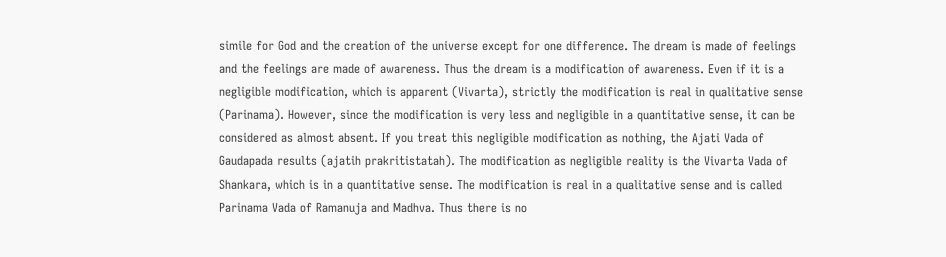simile for God and the creation of the universe except for one difference. The dream is made of feelings and the feelings are made of awareness. Thus the dream is a modification of awareness. Even if it is a negligible modification, which is apparent (Vivarta), strictly the modification is real in qualitative sense (Parinama). However, since the modification is very less and negligible in a quantitative sense, it can be considered as almost absent. If you treat this negligible modification as nothing, the Ajati Vada of Gaudapada results (ajatih prakritistatah). The modification as negligible reality is the Vivarta Vada of Shankara, which is in a quantitative sense. The modification is real in a qualitative sense and is called Parinama Vada of Ramanuja and Madhva. Thus there is no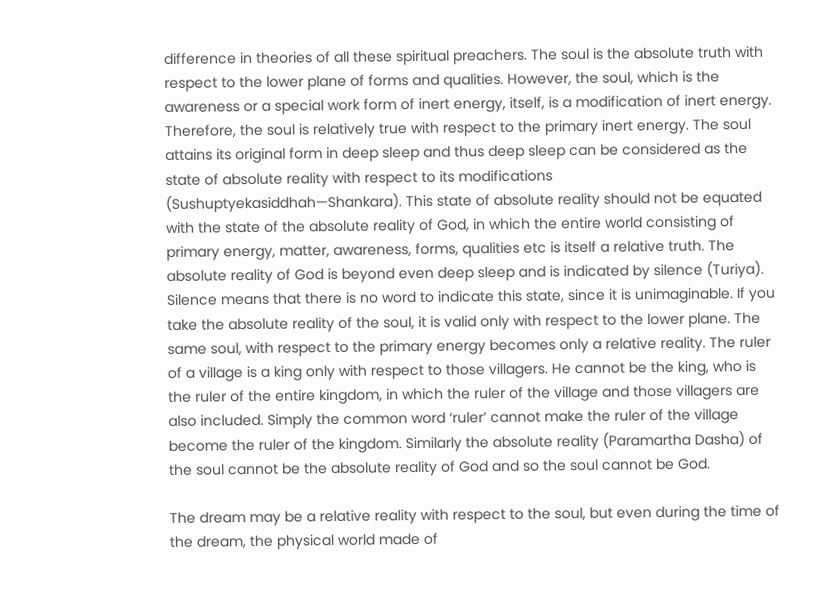difference in theories of all these spiritual preachers. The soul is the absolute truth with respect to the lower plane of forms and qualities. However, the soul, which is the awareness or a special work form of inert energy, itself, is a modification of inert energy. Therefore, the soul is relatively true with respect to the primary inert energy. The soul attains its original form in deep sleep and thus deep sleep can be considered as the state of absolute reality with respect to its modifications (Sushuptyekasiddhah—Shankara). This state of absolute reality should not be equated with the state of the absolute reality of God, in which the entire world consisting of primary energy, matter, awareness, forms, qualities etc is itself a relative truth. The absolute reality of God is beyond even deep sleep and is indicated by silence (Turiya). Silence means that there is no word to indicate this state, since it is unimaginable. If you take the absolute reality of the soul, it is valid only with respect to the lower plane. The same soul, with respect to the primary energy becomes only a relative reality. The ruler of a village is a king only with respect to those villagers. He cannot be the king, who is the ruler of the entire kingdom, in which the ruler of the village and those villagers are also included. Simply the common word ‘ruler’ cannot make the ruler of the village become the ruler of the kingdom. Similarly the absolute reality (Paramartha Dasha) of the soul cannot be the absolute reality of God and so the soul cannot be God.

The dream may be a relative reality with respect to the soul, but even during the time of the dream, the physical world made of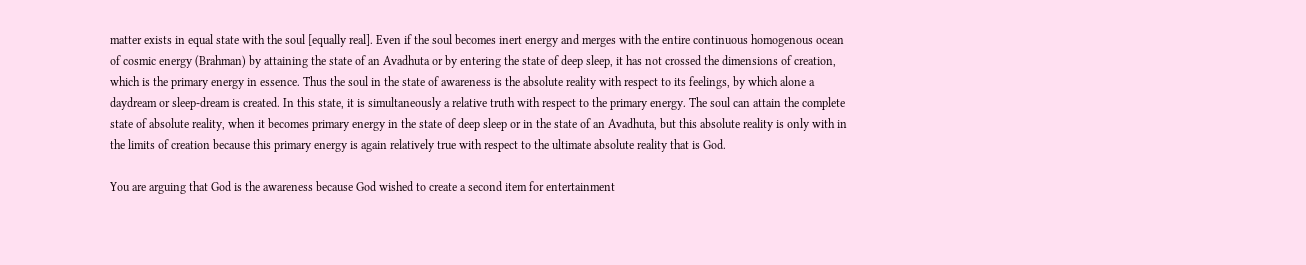matter exists in equal state with the soul [equally real]. Even if the soul becomes inert energy and merges with the entire continuous homogenous ocean of cosmic energy (Brahman) by attaining the state of an Avadhuta or by entering the state of deep sleep, it has not crossed the dimensions of creation, which is the primary energy in essence. Thus the soul in the state of awareness is the absolute reality with respect to its feelings, by which alone a daydream or sleep-dream is created. In this state, it is simultaneously a relative truth with respect to the primary energy. The soul can attain the complete state of absolute reality, when it becomes primary energy in the state of deep sleep or in the state of an Avadhuta, but this absolute reality is only with in the limits of creation because this primary energy is again relatively true with respect to the ultimate absolute reality that is God.

You are arguing that God is the awareness because God wished to create a second item for entertainment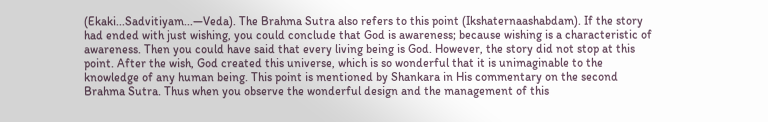(Ekaki...Sadvitiyam...—Veda). The Brahma Sutra also refers to this point (Ikshaternaashabdam). If the story had ended with just wishing, you could conclude that God is awareness; because wishing is a characteristic of awareness. Then you could have said that every living being is God. However, the story did not stop at this point. After the wish, God created this universe, which is so wonderful that it is unimaginable to the knowledge of any human being. This point is mentioned by Shankara in His commentary on the second Brahma Sutra. Thus when you observe the wonderful design and the management of this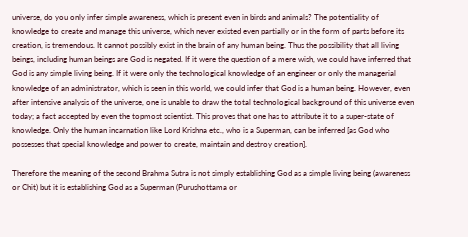universe, do you only infer simple awareness, which is present even in birds and animals? The potentiality of knowledge to create and manage this universe, which never existed even partially or in the form of parts before its creation, is tremendous. It cannot possibly exist in the brain of any human being. Thus the possibility that all living beings, including human beings are God is negated. If it were the question of a mere wish, we could have inferred that God is any simple living being. If it were only the technological knowledge of an engineer or only the managerial knowledge of an administrator, which is seen in this world, we could infer that God is a human being. However, even after intensive analysis of the universe, one is unable to draw the total technological background of this universe even today; a fact accepted by even the topmost scientist. This proves that one has to attribute it to a super-state of knowledge. Only the human incarnation like Lord Krishna etc., who is a Superman, can be inferred [as God who possesses that special knowledge and power to create, maintain and destroy creation].

Therefore the meaning of the second Brahma Sutra is not simply establishing God as a simple living being (awareness or Chit) but it is establishing God as a Superman (Purushottama or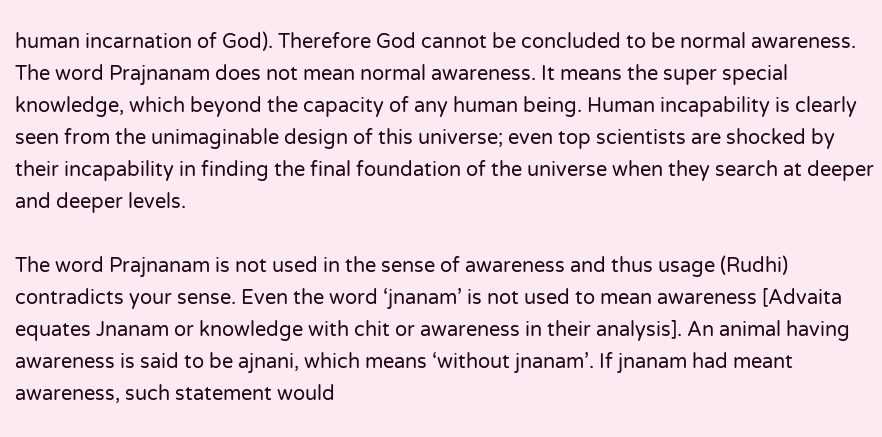human incarnation of God). Therefore God cannot be concluded to be normal awareness. The word Prajnanam does not mean normal awareness. It means the super special knowledge, which beyond the capacity of any human being. Human incapability is clearly seen from the unimaginable design of this universe; even top scientists are shocked by their incapability in finding the final foundation of the universe when they search at deeper and deeper levels.

The word Prajnanam is not used in the sense of awareness and thus usage (Rudhi) contradicts your sense. Even the word ‘jnanam’ is not used to mean awareness [Advaita equates Jnanam or knowledge with chit or awareness in their analysis]. An animal having awareness is said to be ajnani, which means ‘without jnanam’. If jnanam had meant awareness, such statement would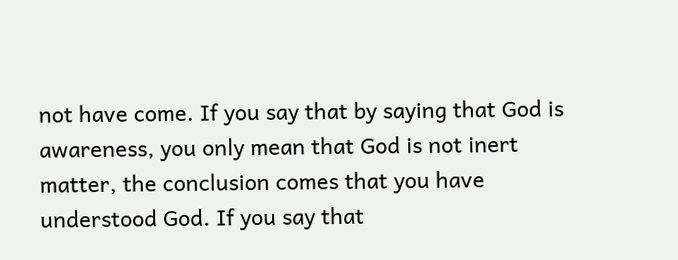not have come. If you say that by saying that God is awareness, you only mean that God is not inert matter, the conclusion comes that you have understood God. If you say that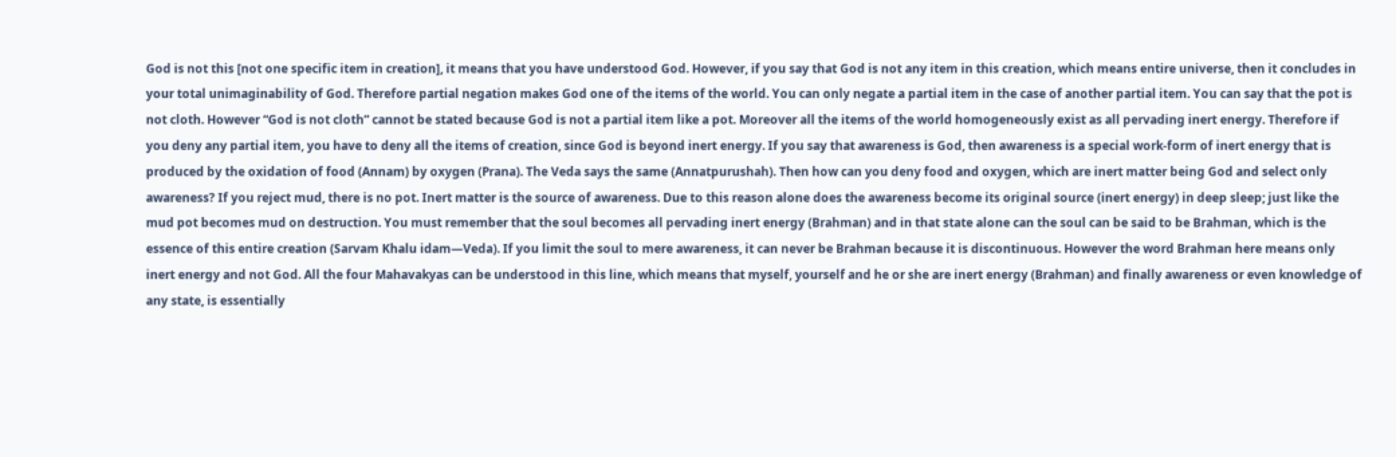God is not this [not one specific item in creation], it means that you have understood God. However, if you say that God is not any item in this creation, which means entire universe, then it concludes in your total unimaginability of God. Therefore partial negation makes God one of the items of the world. You can only negate a partial item in the case of another partial item. You can say that the pot is not cloth. However “God is not cloth” cannot be stated because God is not a partial item like a pot. Moreover all the items of the world homogeneously exist as all pervading inert energy. Therefore if you deny any partial item, you have to deny all the items of creation, since God is beyond inert energy. If you say that awareness is God, then awareness is a special work-form of inert energy that is produced by the oxidation of food (Annam) by oxygen (Prana). The Veda says the same (Annatpurushah). Then how can you deny food and oxygen, which are inert matter being God and select only awareness? If you reject mud, there is no pot. Inert matter is the source of awareness. Due to this reason alone does the awareness become its original source (inert energy) in deep sleep; just like the mud pot becomes mud on destruction. You must remember that the soul becomes all pervading inert energy (Brahman) and in that state alone can the soul can be said to be Brahman, which is the essence of this entire creation (Sarvam Khalu idam—Veda). If you limit the soul to mere awareness, it can never be Brahman because it is discontinuous. However the word Brahman here means only inert energy and not God. All the four Mahavakyas can be understood in this line, which means that myself, yourself and he or she are inert energy (Brahman) and finally awareness or even knowledge of any state, is essentially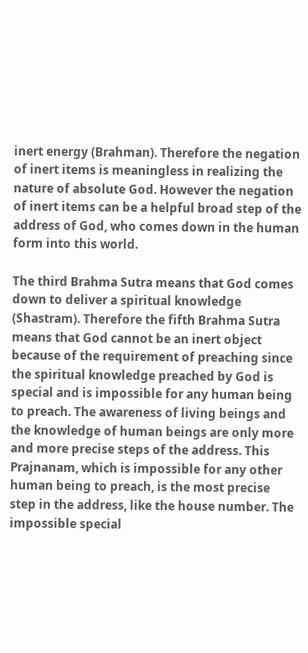inert energy (Brahman). Therefore the negation of inert items is meaningless in realizing the nature of absolute God. However the negation of inert items can be a helpful broad step of the address of God, who comes down in the human form into this world.

The third Brahma Sutra means that God comes down to deliver a spiritual knowledge (Shastram). Therefore the fifth Brahma Sutra means that God cannot be an inert object because of the requirement of preaching since the spiritual knowledge preached by God is special and is impossible for any human being to preach. The awareness of living beings and the knowledge of human beings are only more and more precise steps of the address. This Prajnanam, which is impossible for any other human being to preach, is the most precise step in the address, like the house number. The impossible special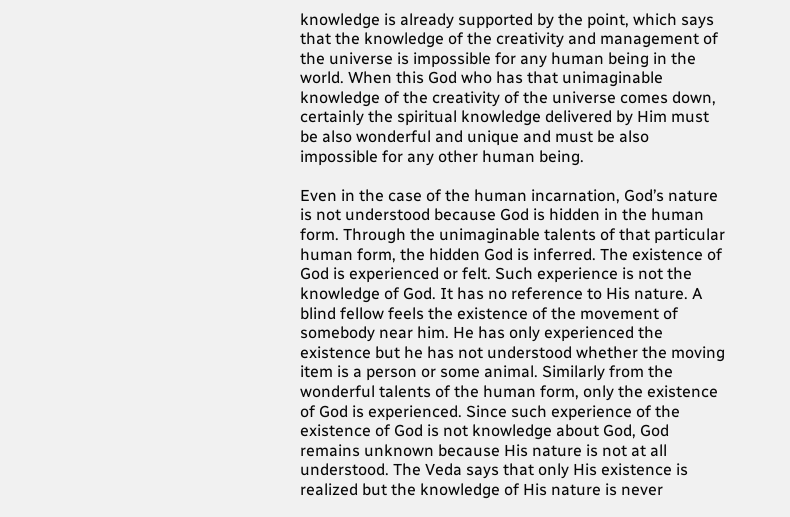knowledge is already supported by the point, which says that the knowledge of the creativity and management of the universe is impossible for any human being in the world. When this God who has that unimaginable knowledge of the creativity of the universe comes down, certainly the spiritual knowledge delivered by Him must be also wonderful and unique and must be also impossible for any other human being.

Even in the case of the human incarnation, God’s nature is not understood because God is hidden in the human form. Through the unimaginable talents of that particular human form, the hidden God is inferred. The existence of God is experienced or felt. Such experience is not the knowledge of God. It has no reference to His nature. A blind fellow feels the existence of the movement of somebody near him. He has only experienced the existence but he has not understood whether the moving item is a person or some animal. Similarly from the wonderful talents of the human form, only the existence of God is experienced. Since such experience of the existence of God is not knowledge about God, God remains unknown because His nature is not at all understood. The Veda says that only His existence is realized but the knowledge of His nature is never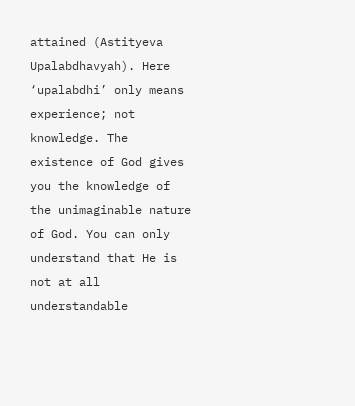attained (Astityeva Upalabdhavyah). Here ‘upalabdhi’ only means experience; not knowledge. The existence of God gives you the knowledge of the unimaginable nature of God. You can only understand that He is not at all understandable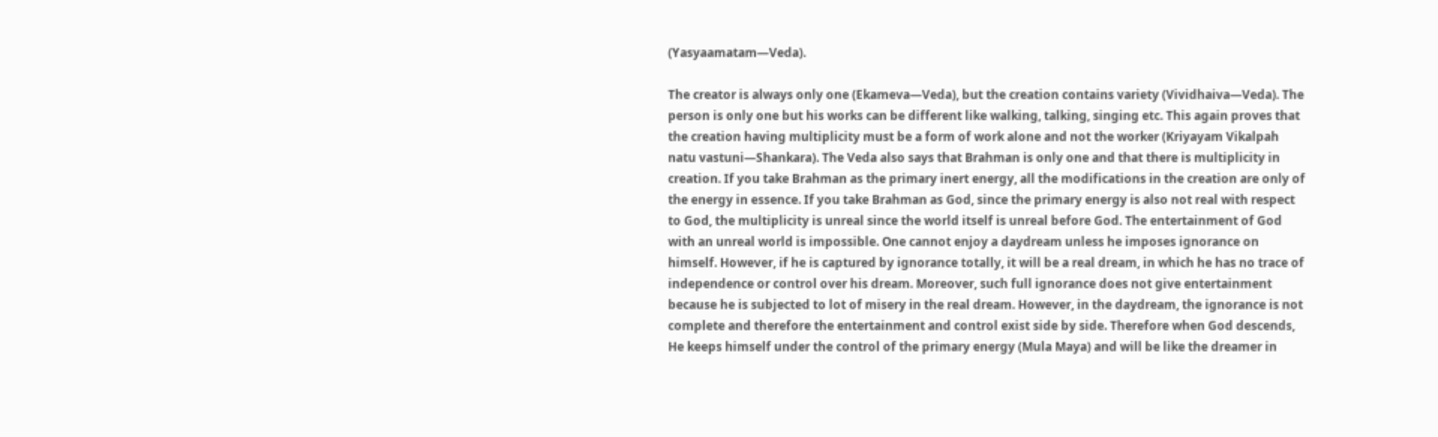(Yasyaamatam—Veda).

The creator is always only one (Ekameva—Veda), but the creation contains variety (Vividhaiva—Veda). The person is only one but his works can be different like walking, talking, singing etc. This again proves that the creation having multiplicity must be a form of work alone and not the worker (Kriyayam Vikalpah natu vastuni—Shankara). The Veda also says that Brahman is only one and that there is multiplicity in creation. If you take Brahman as the primary inert energy, all the modifications in the creation are only of the energy in essence. If you take Brahman as God, since the primary energy is also not real with respect to God, the multiplicity is unreal since the world itself is unreal before God. The entertainment of God with an unreal world is impossible. One cannot enjoy a daydream unless he imposes ignorance on himself. However, if he is captured by ignorance totally, it will be a real dream, in which he has no trace of independence or control over his dream. Moreover, such full ignorance does not give entertainment because he is subjected to lot of misery in the real dream. However, in the daydream, the ignorance is not complete and therefore the entertainment and control exist side by side. Therefore when God descends, He keeps himself under the control of the primary energy (Mula Maya) and will be like the dreamer in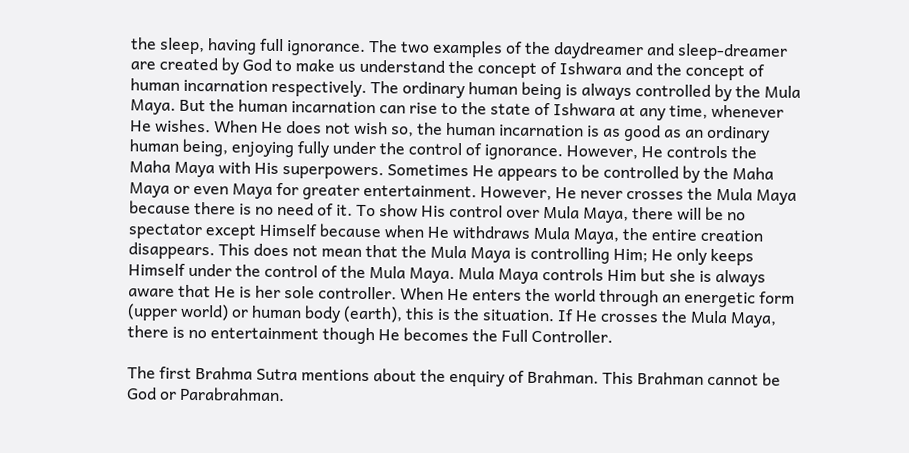the sleep, having full ignorance. The two examples of the daydreamer and sleep-dreamer are created by God to make us understand the concept of Ishwara and the concept of human incarnation respectively. The ordinary human being is always controlled by the Mula Maya. But the human incarnation can rise to the state of Ishwara at any time, whenever He wishes. When He does not wish so, the human incarnation is as good as an ordinary human being, enjoying fully under the control of ignorance. However, He controls the Maha Maya with His superpowers. Sometimes He appears to be controlled by the Maha Maya or even Maya for greater entertainment. However, He never crosses the Mula Maya because there is no need of it. To show His control over Mula Maya, there will be no spectator except Himself because when He withdraws Mula Maya, the entire creation disappears. This does not mean that the Mula Maya is controlling Him; He only keeps Himself under the control of the Mula Maya. Mula Maya controls Him but she is always aware that He is her sole controller. When He enters the world through an energetic form (upper world) or human body (earth), this is the situation. If He crosses the Mula Maya, there is no entertainment though He becomes the Full Controller.

The first Brahma Sutra mentions about the enquiry of Brahman. This Brahman cannot be God or Parabrahman.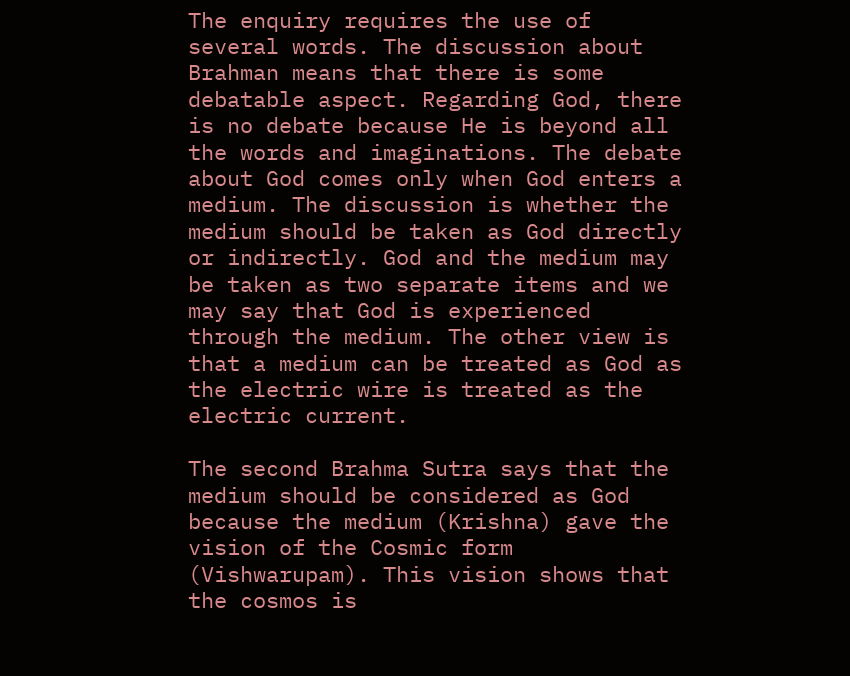The enquiry requires the use of several words. The discussion about Brahman means that there is some debatable aspect. Regarding God, there is no debate because He is beyond all the words and imaginations. The debate about God comes only when God enters a medium. The discussion is whether the medium should be taken as God directly or indirectly. God and the medium may be taken as two separate items and we may say that God is experienced through the medium. The other view is that a medium can be treated as God as the electric wire is treated as the electric current.

The second Brahma Sutra says that the medium should be considered as God because the medium (Krishna) gave the vision of the Cosmic form (Vishwarupam). This vision shows that the cosmos is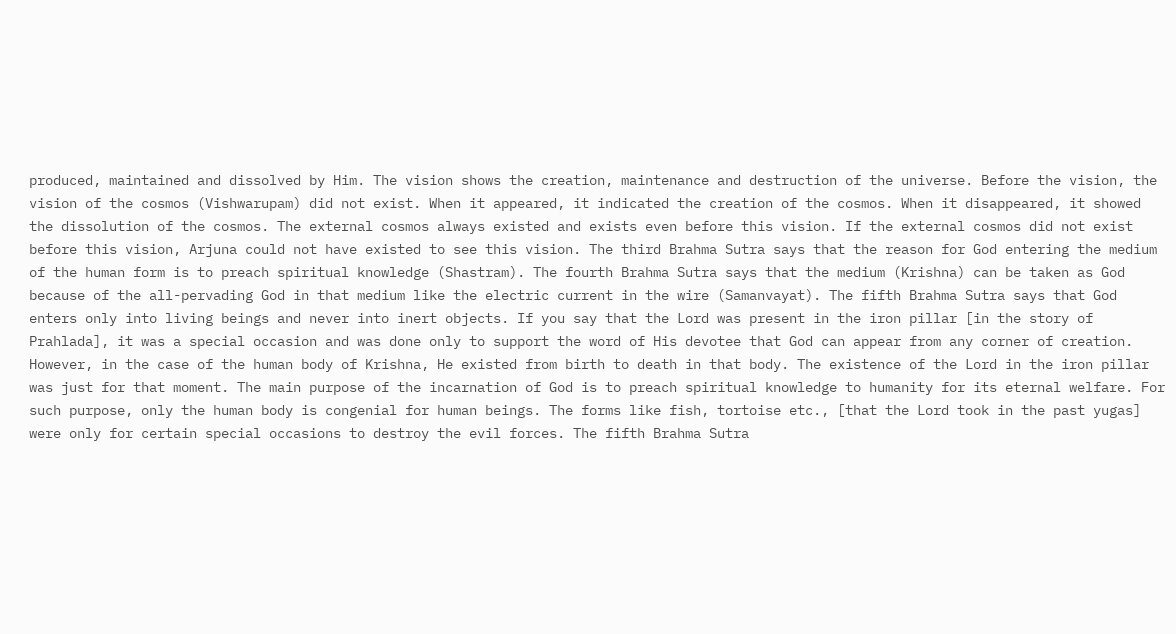produced, maintained and dissolved by Him. The vision shows the creation, maintenance and destruction of the universe. Before the vision, the vision of the cosmos (Vishwarupam) did not exist. When it appeared, it indicated the creation of the cosmos. When it disappeared, it showed the dissolution of the cosmos. The external cosmos always existed and exists even before this vision. If the external cosmos did not exist before this vision, Arjuna could not have existed to see this vision. The third Brahma Sutra says that the reason for God entering the medium of the human form is to preach spiritual knowledge (Shastram). The fourth Brahma Sutra says that the medium (Krishna) can be taken as God because of the all-pervading God in that medium like the electric current in the wire (Samanvayat). The fifth Brahma Sutra says that God enters only into living beings and never into inert objects. If you say that the Lord was present in the iron pillar [in the story of Prahlada], it was a special occasion and was done only to support the word of His devotee that God can appear from any corner of creation. However, in the case of the human body of Krishna, He existed from birth to death in that body. The existence of the Lord in the iron pillar was just for that moment. The main purpose of the incarnation of God is to preach spiritual knowledge to humanity for its eternal welfare. For such purpose, only the human body is congenial for human beings. The forms like fish, tortoise etc., [that the Lord took in the past yugas] were only for certain special occasions to destroy the evil forces. The fifth Brahma Sutra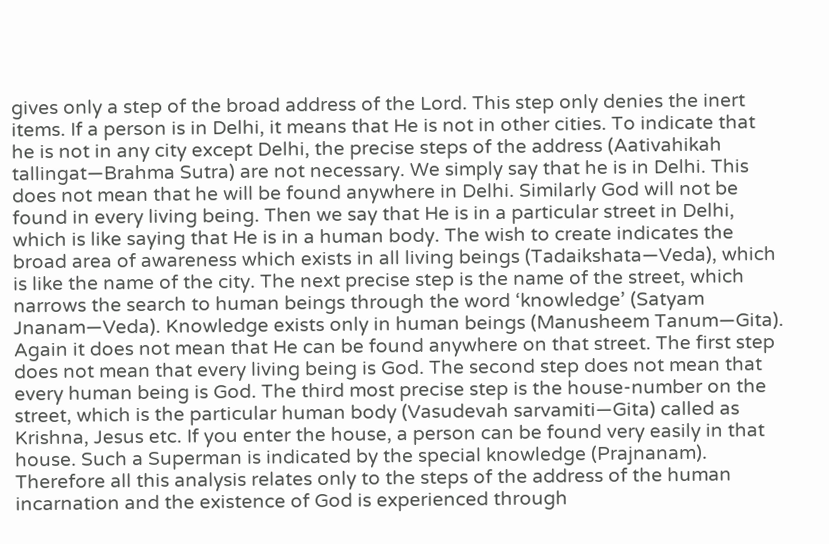gives only a step of the broad address of the Lord. This step only denies the inert items. If a person is in Delhi, it means that He is not in other cities. To indicate that he is not in any city except Delhi, the precise steps of the address (Aativahikah tallingat—Brahma Sutra) are not necessary. We simply say that he is in Delhi. This does not mean that he will be found anywhere in Delhi. Similarly God will not be found in every living being. Then we say that He is in a particular street in Delhi, which is like saying that He is in a human body. The wish to create indicates the broad area of awareness which exists in all living beings (Tadaikshata—Veda), which is like the name of the city. The next precise step is the name of the street, which narrows the search to human beings through the word ‘knowledge’ (Satyam Jnanam—Veda). Knowledge exists only in human beings (Manusheem Tanum—Gita). Again it does not mean that He can be found anywhere on that street. The first step does not mean that every living being is God. The second step does not mean that every human being is God. The third most precise step is the house-number on the street, which is the particular human body (Vasudevah sarvamiti—Gita) called as Krishna, Jesus etc. If you enter the house, a person can be found very easily in that house. Such a Superman is indicated by the special knowledge (Prajnanam). Therefore all this analysis relates only to the steps of the address of the human incarnation and the existence of God is experienced through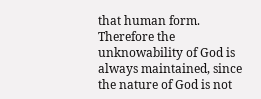that human form. Therefore the unknowability of God is always maintained, since the nature of God is not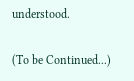understood.

(To be Continued...)